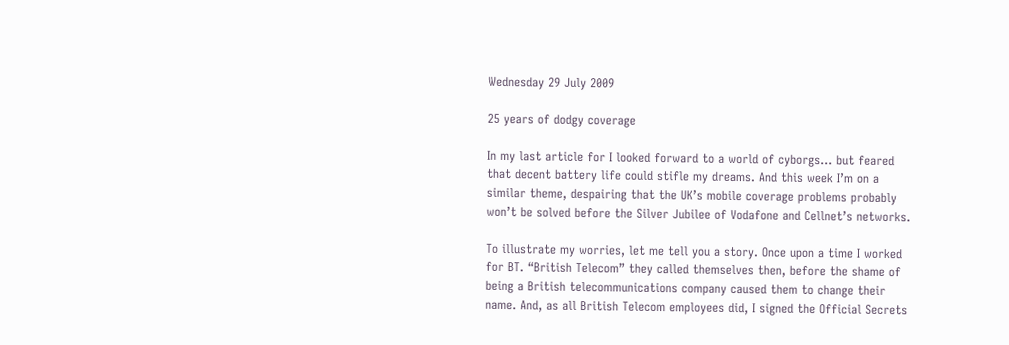Wednesday 29 July 2009

25 years of dodgy coverage

In my last article for I looked forward to a world of cyborgs… but feared that decent battery life could stifle my dreams. And this week I’m on a similar theme, despairing that the UK’s mobile coverage problems probably won’t be solved before the Silver Jubilee of Vodafone and Cellnet’s networks.

To illustrate my worries, let me tell you a story. Once upon a time I worked for BT. “British Telecom” they called themselves then, before the shame of being a British telecommunications company caused them to change their name. And, as all British Telecom employees did, I signed the Official Secrets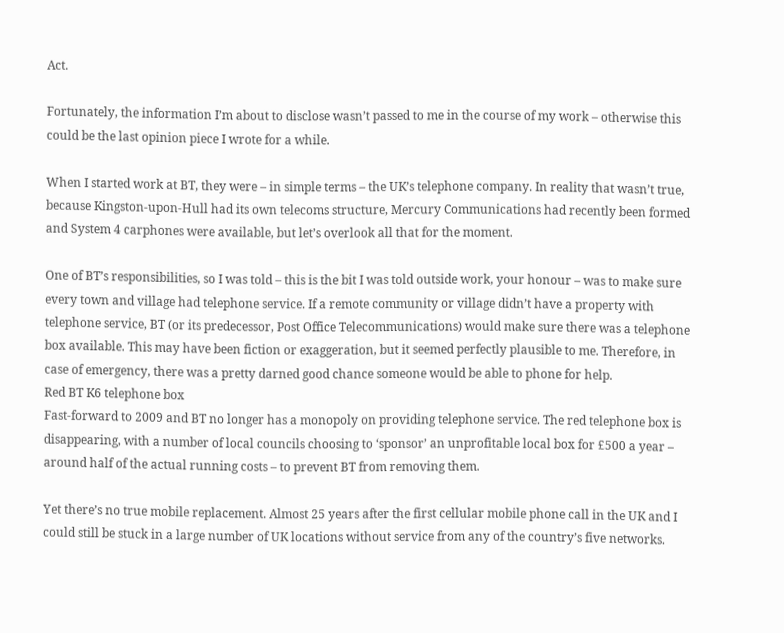Act.

Fortunately, the information I’m about to disclose wasn’t passed to me in the course of my work – otherwise this could be the last opinion piece I wrote for a while.

When I started work at BT, they were – in simple terms – the UK’s telephone company. In reality that wasn’t true, because Kingston-upon-Hull had its own telecoms structure, Mercury Communications had recently been formed and System 4 carphones were available, but let’s overlook all that for the moment.

One of BT’s responsibilities, so I was told – this is the bit I was told outside work, your honour – was to make sure every town and village had telephone service. If a remote community or village didn’t have a property with telephone service, BT (or its predecessor, Post Office Telecommunications) would make sure there was a telephone box available. This may have been fiction or exaggeration, but it seemed perfectly plausible to me. Therefore, in case of emergency, there was a pretty darned good chance someone would be able to phone for help.
Red BT K6 telephone box
Fast-forward to 2009 and BT no longer has a monopoly on providing telephone service. The red telephone box is disappearing, with a number of local councils choosing to ‘sponsor’ an unprofitable local box for £500 a year – around half of the actual running costs – to prevent BT from removing them.

Yet there’s no true mobile replacement. Almost 25 years after the first cellular mobile phone call in the UK and I could still be stuck in a large number of UK locations without service from any of the country’s five networks.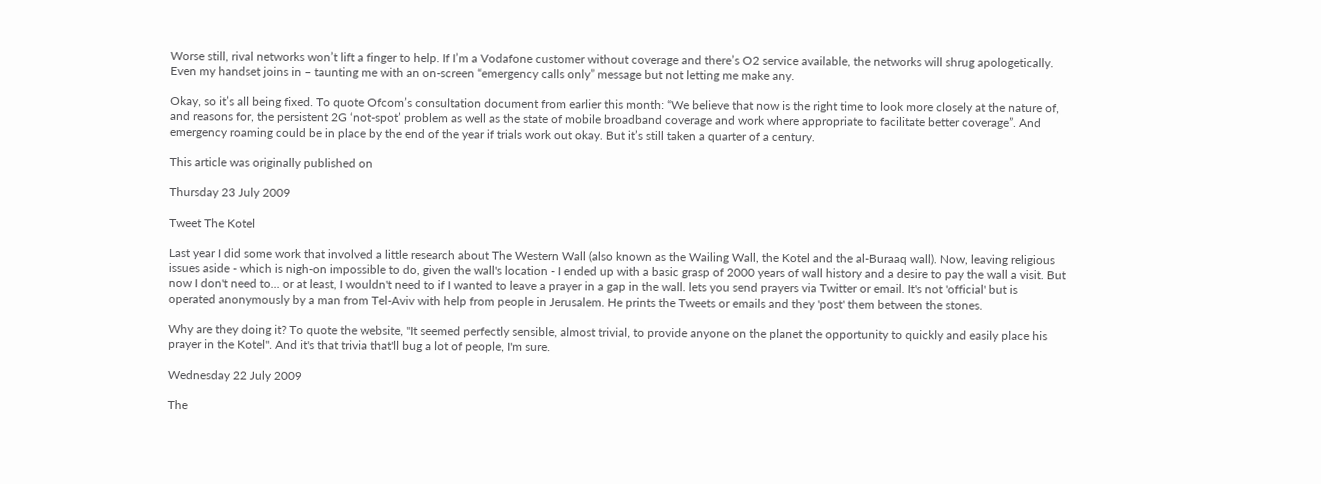Worse still, rival networks won’t lift a finger to help. If I’m a Vodafone customer without coverage and there’s O2 service available, the networks will shrug apologetically. Even my handset joins in – taunting me with an on-screen “emergency calls only” message but not letting me make any.

Okay, so it’s all being fixed. To quote Ofcom’s consultation document from earlier this month: “We believe that now is the right time to look more closely at the nature of, and reasons for, the persistent 2G ‘not-spot’ problem as well as the state of mobile broadband coverage and work where appropriate to facilitate better coverage”. And emergency roaming could be in place by the end of the year if trials work out okay. But it’s still taken a quarter of a century.

This article was originally published on

Thursday 23 July 2009

Tweet The Kotel

Last year I did some work that involved a little research about The Western Wall (also known as the Wailing Wall, the Kotel and the al-Buraaq wall). Now, leaving religious issues aside - which is nigh-on impossible to do, given the wall's location - I ended up with a basic grasp of 2000 years of wall history and a desire to pay the wall a visit. But now I don't need to... or at least, I wouldn't need to if I wanted to leave a prayer in a gap in the wall. lets you send prayers via Twitter or email. It's not 'official' but is operated anonymously by a man from Tel-Aviv with help from people in Jerusalem. He prints the Tweets or emails and they 'post' them between the stones.

Why are they doing it? To quote the website, "It seemed perfectly sensible, almost trivial, to provide anyone on the planet the opportunity to quickly and easily place his prayer in the Kotel". And it's that trivia that'll bug a lot of people, I'm sure.

Wednesday 22 July 2009

The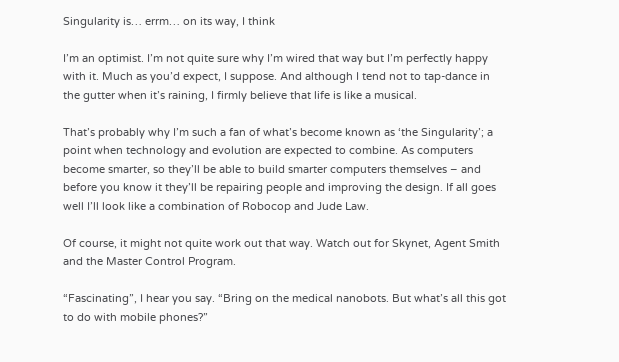Singularity is… errm… on its way, I think

I’m an optimist. I’m not quite sure why I’m wired that way but I’m perfectly happy with it. Much as you’d expect, I suppose. And although I tend not to tap-dance in the gutter when it’s raining, I firmly believe that life is like a musical.

That’s probably why I’m such a fan of what’s become known as ‘the Singularity’; a point when technology and evolution are expected to combine. As computers become smarter, so they’ll be able to build smarter computers themselves – and before you know it they’ll be repairing people and improving the design. If all goes well I’ll look like a combination of Robocop and Jude Law.

Of course, it might not quite work out that way. Watch out for Skynet, Agent Smith and the Master Control Program.

“Fascinating”, I hear you say. “Bring on the medical nanobots. But what’s all this got to do with mobile phones?”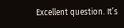Excellent question. It’s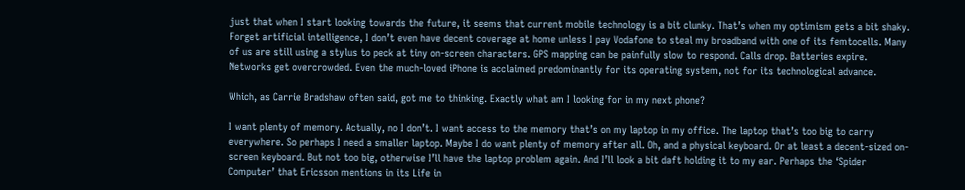just that when I start looking towards the future, it seems that current mobile technology is a bit clunky. That’s when my optimism gets a bit shaky. Forget artificial intelligence, I don’t even have decent coverage at home unless I pay Vodafone to steal my broadband with one of its femtocells. Many of us are still using a stylus to peck at tiny on-screen characters. GPS mapping can be painfully slow to respond. Calls drop. Batteries expire. Networks get overcrowded. Even the much-loved iPhone is acclaimed predominantly for its operating system, not for its technological advance.

Which, as Carrie Bradshaw often said, got me to thinking. Exactly what am I looking for in my next phone?

I want plenty of memory. Actually, no I don’t. I want access to the memory that’s on my laptop in my office. The laptop that’s too big to carry everywhere. So perhaps I need a smaller laptop. Maybe I do want plenty of memory after all. Oh, and a physical keyboard. Or at least a decent-sized on-screen keyboard. But not too big, otherwise I’ll have the laptop problem again. And I’ll look a bit daft holding it to my ear. Perhaps the ‘Spider Computer’ that Ericsson mentions in its Life in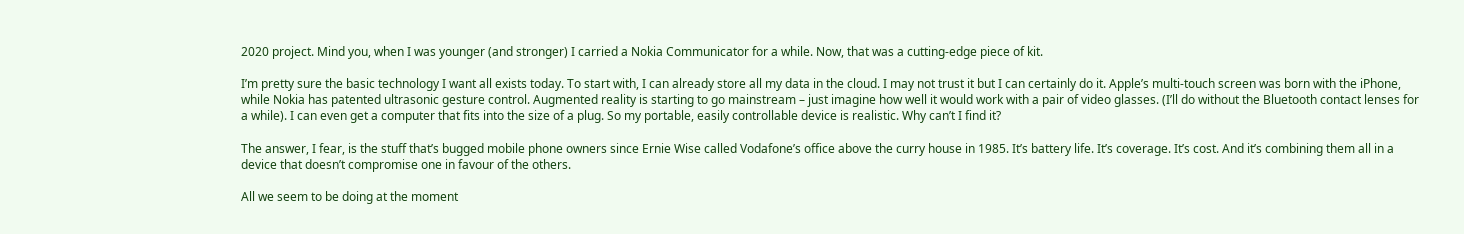2020 project. Mind you, when I was younger (and stronger) I carried a Nokia Communicator for a while. Now, that was a cutting-edge piece of kit.

I’m pretty sure the basic technology I want all exists today. To start with, I can already store all my data in the cloud. I may not trust it but I can certainly do it. Apple’s multi-touch screen was born with the iPhone, while Nokia has patented ultrasonic gesture control. Augmented reality is starting to go mainstream – just imagine how well it would work with a pair of video glasses. (I’ll do without the Bluetooth contact lenses for a while). I can even get a computer that fits into the size of a plug. So my portable, easily controllable device is realistic. Why can’t I find it?

The answer, I fear, is the stuff that’s bugged mobile phone owners since Ernie Wise called Vodafone’s office above the curry house in 1985. It’s battery life. It’s coverage. It’s cost. And it’s combining them all in a device that doesn’t compromise one in favour of the others.

All we seem to be doing at the moment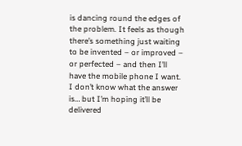is dancing round the edges of the problem. It feels as though there’s something just waiting to be invented – or improved – or perfected – and then I’ll have the mobile phone I want. I don’t know what the answer is… but I’m hoping it’ll be delivered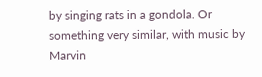by singing rats in a gondola. Or something very similar, with music by Marvin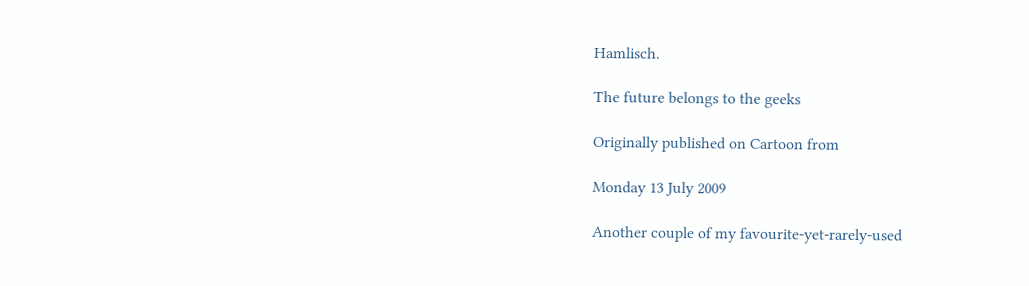Hamlisch.

The future belongs to the geeks

Originally published on Cartoon from

Monday 13 July 2009

Another couple of my favourite-yet-rarely-used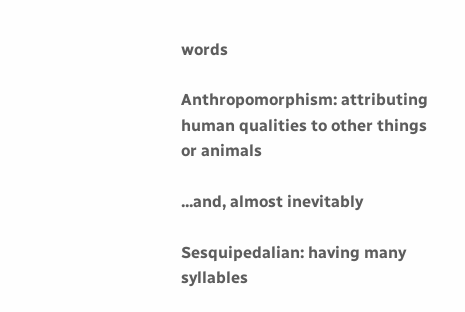words

Anthropomorphism: attributing human qualities to other things or animals

...and, almost inevitably

Sesquipedalian: having many syllables